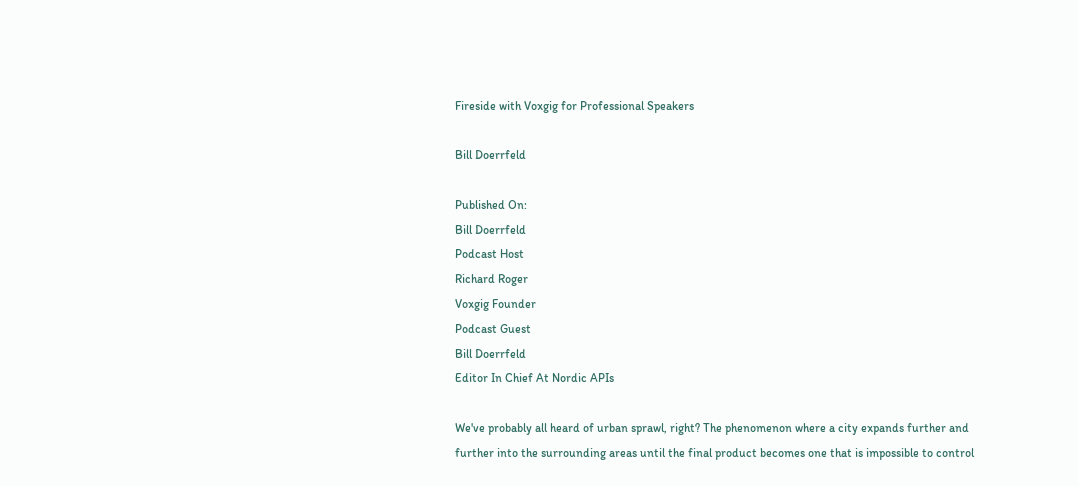Fireside with Voxgig for Professional Speakers

Bill Doerrfeld

Published On:
Bill Doerrfeld
Podcast Host
Richard Roger
Voxgig Founder
Podcast Guest
Bill Doerrfeld
Editor In Chief At Nordic APIs

We've probably all heard of urban sprawl, right? The phenomenon where a city expands further and further into the surrounding areas until the final product becomes one that is impossible to control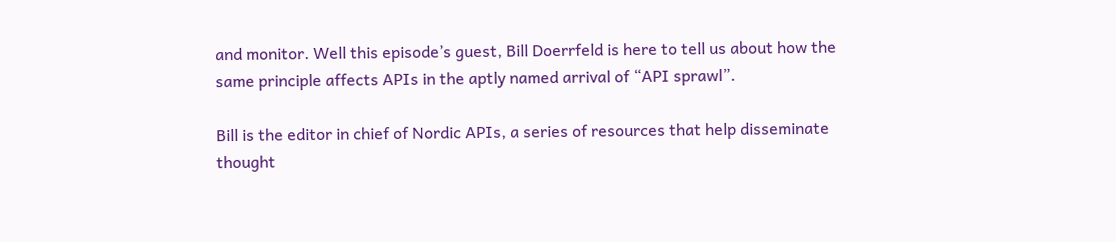and monitor. Well this episode’s guest, Bill Doerrfeld is here to tell us about how the same principle affects APIs in the aptly named arrival of “API sprawl”.

Bill is the editor in chief of Nordic APIs, a series of resources that help disseminate thought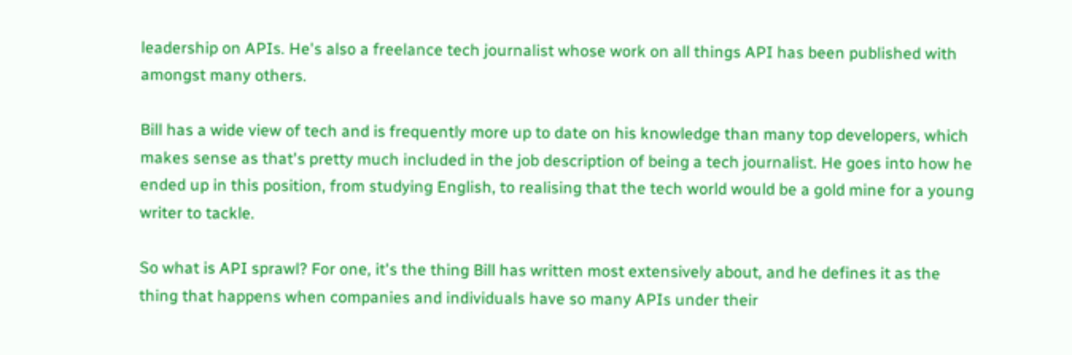leadership on APIs. He's also a freelance tech journalist whose work on all things API has been published with amongst many others.

Bill has a wide view of tech and is frequently more up to date on his knowledge than many top developers, which makes sense as that's pretty much included in the job description of being a tech journalist. He goes into how he ended up in this position, from studying English, to realising that the tech world would be a gold mine for a young writer to tackle.

So what is API sprawl? For one, it's the thing Bill has written most extensively about, and he defines it as the thing that happens when companies and individuals have so many APIs under their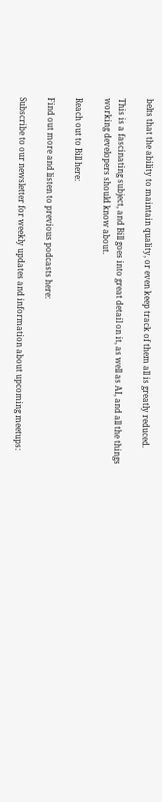belts that the ability to maintain quality, or even keep track of them all is greatly reduced.

This is a fascinating subject, and Bill goes into great detail on it, as well as AI, and all the things working developers should know about.

Reach out to Bill here:

Find out more and listen to previous podcasts here:

Subscribe to our newsletter for weekly updates and information about upcoming meetups: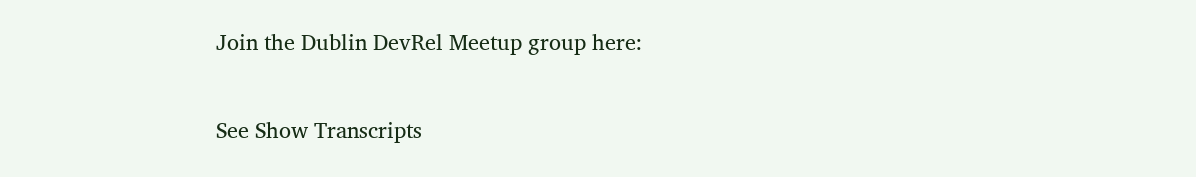Join the Dublin DevRel Meetup group here:

See Show Transcripts